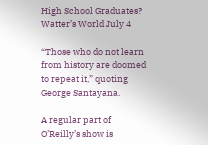High School Graduates? Watter’s World July 4

“Those who do not learn from history are doomed to repeat it,” quoting George Santayana.

A regular part of O’Reilly’s show is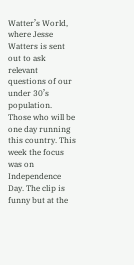Watter’s World, where Jesse Watters is sent out to ask relevant questions of our under 30’s population. Those who will be one day running this country. This week the focus was on Independence Day. The clip is funny but at the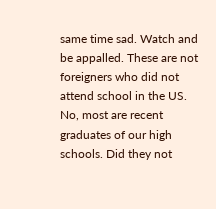same time sad. Watch and be appalled. These are not foreigners who did not attend school in the US. No, most are recent graduates of our high schools. Did they not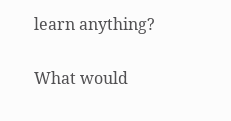learn anything?

What would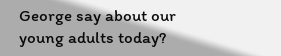George say about our young adults today?